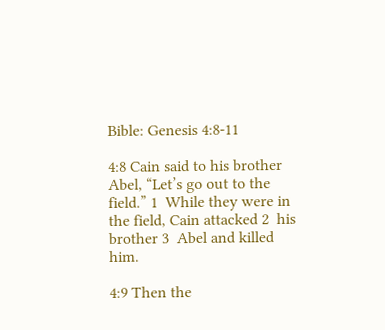Bible: Genesis 4:8-11

4:8 Cain said to his brother Abel, “Let’s go out to the field.” 1  While they were in the field, Cain attacked 2  his brother 3  Abel and killed him.

4:9 Then the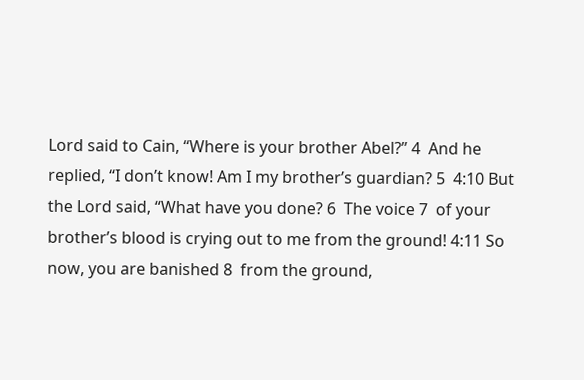Lord said to Cain, “Where is your brother Abel?” 4  And he replied, “I don’t know! Am I my brother’s guardian? 5  4:10 But the Lord said, “What have you done? 6  The voice 7  of your brother’s blood is crying out to me from the ground! 4:11 So now, you are banished 8  from the ground,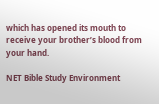which has opened its mouth to receive your brother’s blood from your hand.

NET Bible Study Environment